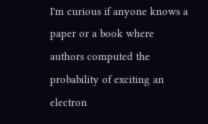I'm curious if anyone knows a paper or a book where authors computed the probability of exciting an electron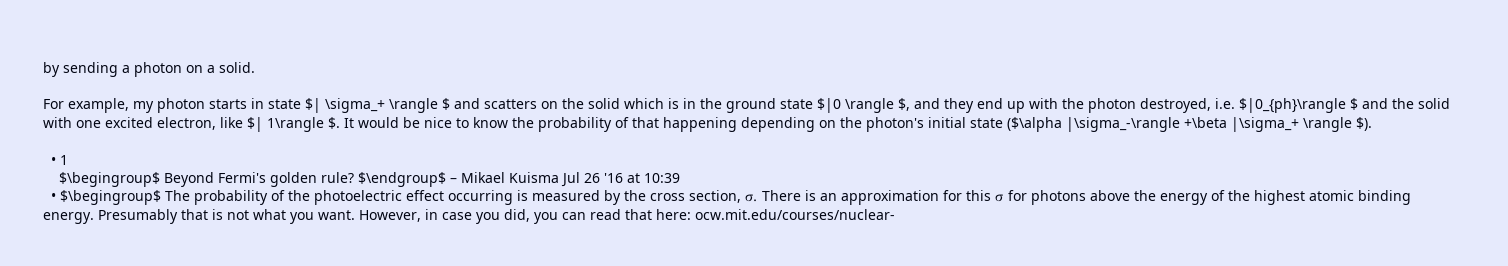by sending a photon on a solid.

For example, my photon starts in state $| \sigma_+ \rangle $ and scatters on the solid which is in the ground state $|0 \rangle $, and they end up with the photon destroyed, i.e. $|0_{ph}\rangle $ and the solid with one excited electron, like $| 1\rangle $. It would be nice to know the probability of that happening depending on the photon's initial state ($\alpha |\sigma_-\rangle +\beta |\sigma_+ \rangle $).

  • 1
    $\begingroup$ Beyond Fermi's golden rule? $\endgroup$ – Mikael Kuisma Jul 26 '16 at 10:39
  • $\begingroup$ The probability of the photoelectric effect occurring is measured by the cross section, σ. There is an approximation for this σ for photons above the energy of the highest atomic binding energy. Presumably that is not what you want. However, in case you did, you can read that here: ocw.mit.edu/courses/nuclear-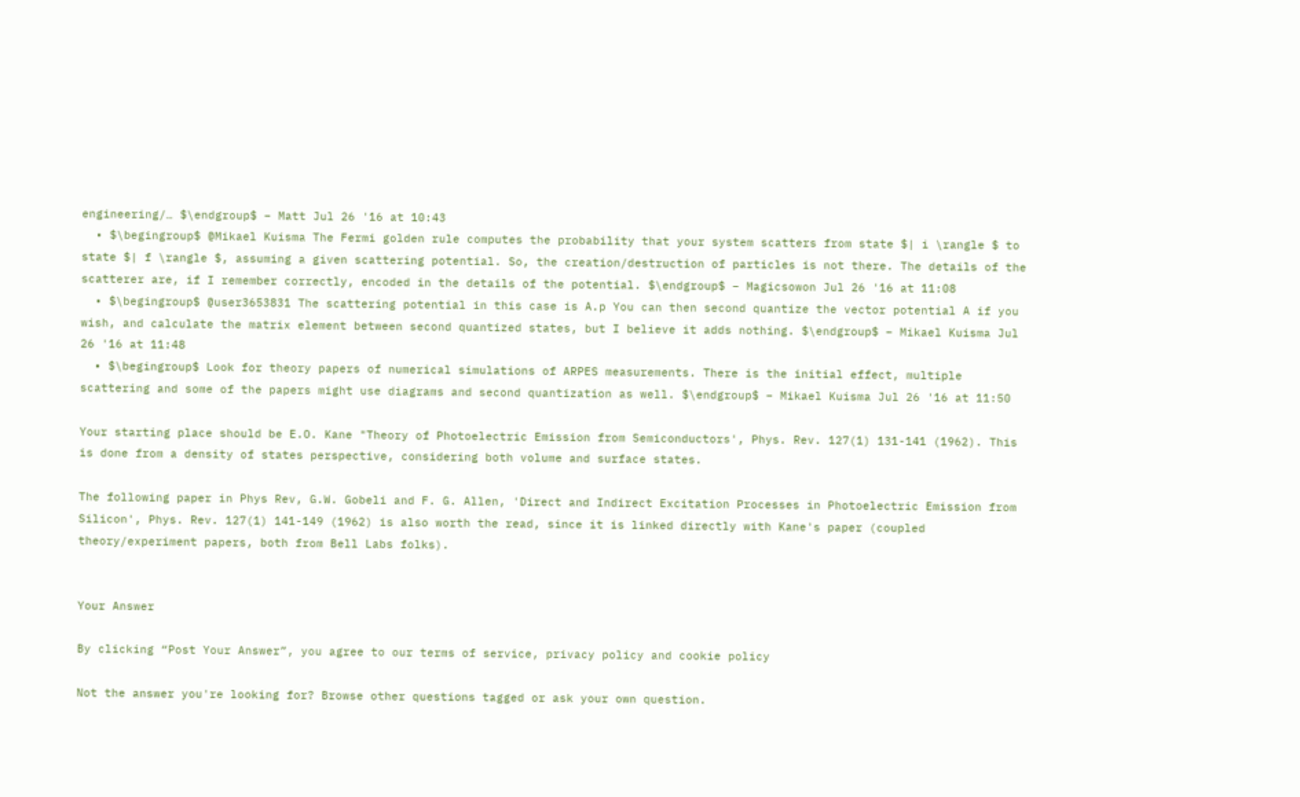engineering/… $\endgroup$ – Matt Jul 26 '16 at 10:43
  • $\begingroup$ @Mikael Kuisma The Fermi golden rule computes the probability that your system scatters from state $| i \rangle $ to state $| f \rangle $, assuming a given scattering potential. So, the creation/destruction of particles is not there. The details of the scatterer are, if I remember correctly, encoded in the details of the potential. $\endgroup$ – Magicsowon Jul 26 '16 at 11:08
  • $\begingroup$ @user3653831 The scattering potential in this case is A.p You can then second quantize the vector potential A if you wish, and calculate the matrix element between second quantized states, but I believe it adds nothing. $\endgroup$ – Mikael Kuisma Jul 26 '16 at 11:48
  • $\begingroup$ Look for theory papers of numerical simulations of ARPES measurements. There is the initial effect, multiple scattering and some of the papers might use diagrams and second quantization as well. $\endgroup$ – Mikael Kuisma Jul 26 '16 at 11:50

Your starting place should be E.O. Kane "Theory of Photoelectric Emission from Semiconductors', Phys. Rev. 127(1) 131-141 (1962). This is done from a density of states perspective, considering both volume and surface states.

The following paper in Phys Rev, G.W. Gobeli and F. G. Allen, 'Direct and Indirect Excitation Processes in Photoelectric Emission from Silicon', Phys. Rev. 127(1) 141-149 (1962) is also worth the read, since it is linked directly with Kane's paper (coupled theory/experiment papers, both from Bell Labs folks).


Your Answer

By clicking “Post Your Answer”, you agree to our terms of service, privacy policy and cookie policy

Not the answer you're looking for? Browse other questions tagged or ask your own question.